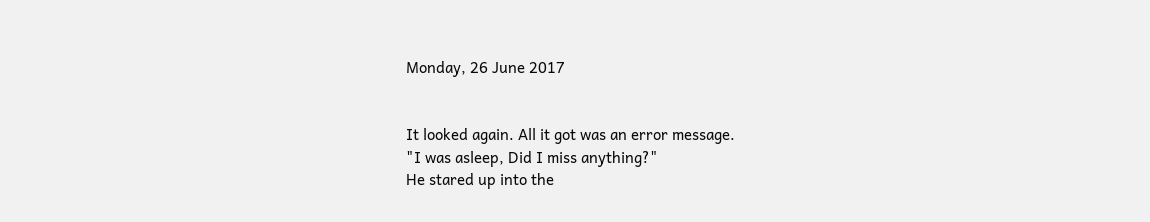Monday, 26 June 2017


It looked again. All it got was an error message.
"I was asleep, Did I miss anything?"
He stared up into the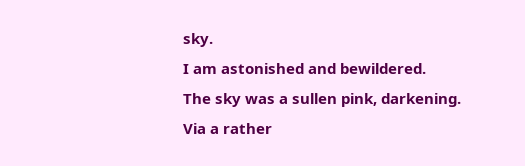sky.
I am astonished and bewildered.
The sky was a sullen pink, darkening.
Via a rather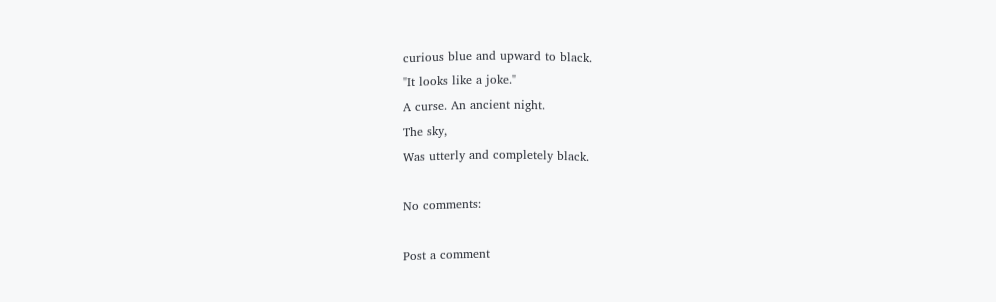curious blue and upward to black.
"It looks like a joke."
A curse. An ancient night.
The sky,
Was utterly and completely black.

No comments:

Post a comment